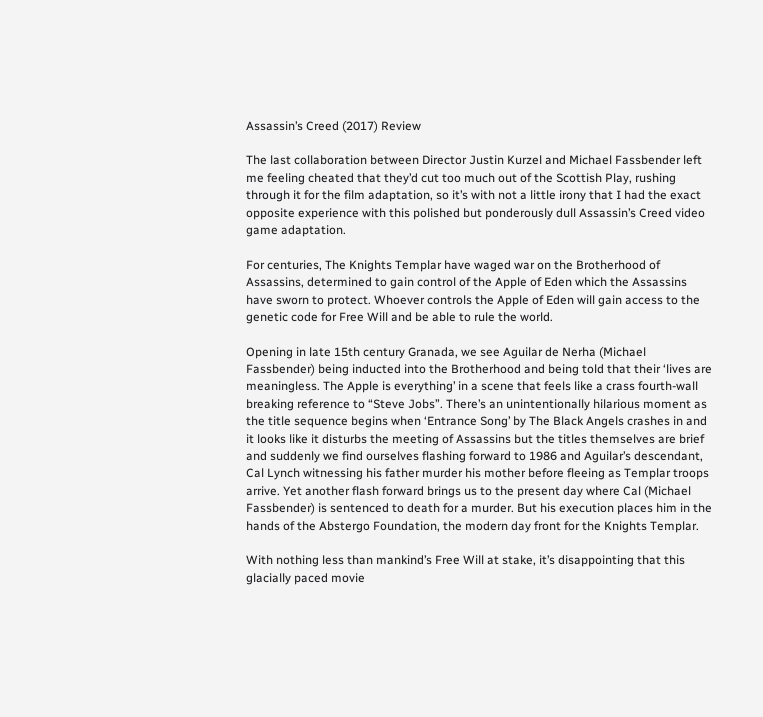Assassin’s Creed (2017) Review

The last collaboration between Director Justin Kurzel and Michael Fassbender left me feeling cheated that they’d cut too much out of the Scottish Play, rushing through it for the film adaptation, so it’s with not a little irony that I had the exact opposite experience with this polished but ponderously dull Assassin’s Creed video game adaptation.

For centuries, The Knights Templar have waged war on the Brotherhood of Assassins, determined to gain control of the Apple of Eden which the Assassins have sworn to protect. Whoever controls the Apple of Eden will gain access to the genetic code for Free Will and be able to rule the world.

Opening in late 15th century Granada, we see Aguilar de Nerha (Michael Fassbender) being inducted into the Brotherhood and being told that their ‘lives are meaningless. The Apple is everything’ in a scene that feels like a crass fourth-wall breaking reference to “Steve Jobs”. There’s an unintentionally hilarious moment as the title sequence begins when ‘Entrance Song’ by The Black Angels crashes in and it looks like it disturbs the meeting of Assassins but the titles themselves are brief and suddenly we find ourselves flashing forward to 1986 and Aguilar’s descendant, Cal Lynch witnessing his father murder his mother before fleeing as Templar troops arrive. Yet another flash forward brings us to the present day where Cal (Michael Fassbender) is sentenced to death for a murder. But his execution places him in the hands of the Abstergo Foundation, the modern day front for the Knights Templar.

With nothing less than mankind’s Free Will at stake, it’s disappointing that this glacially paced movie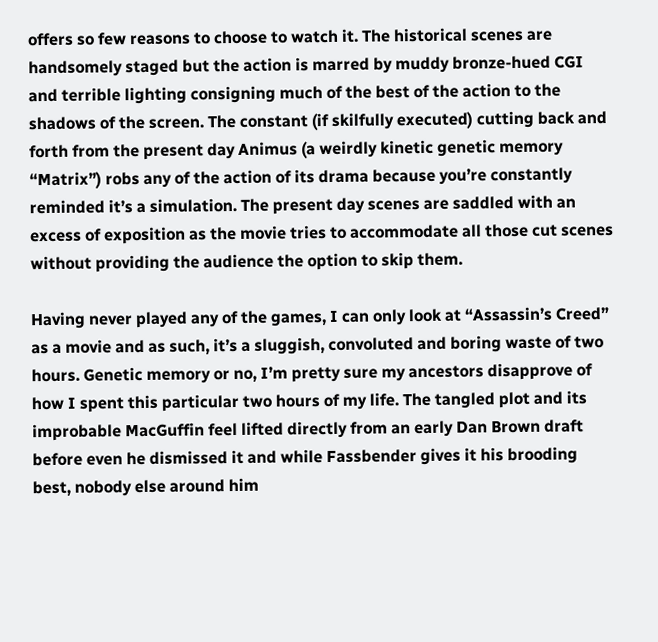offers so few reasons to choose to watch it. The historical scenes are handsomely staged but the action is marred by muddy bronze-hued CGI and terrible lighting consigning much of the best of the action to the shadows of the screen. The constant (if skilfully executed) cutting back and forth from the present day Animus (a weirdly kinetic genetic memory “Matrix”) robs any of the action of its drama because you’re constantly reminded it’s a simulation. The present day scenes are saddled with an excess of exposition as the movie tries to accommodate all those cut scenes without providing the audience the option to skip them.

Having never played any of the games, I can only look at “Assassin’s Creed” as a movie and as such, it’s a sluggish, convoluted and boring waste of two hours. Genetic memory or no, I’m pretty sure my ancestors disapprove of how I spent this particular two hours of my life. The tangled plot and its improbable MacGuffin feel lifted directly from an early Dan Brown draft before even he dismissed it and while Fassbender gives it his brooding best, nobody else around him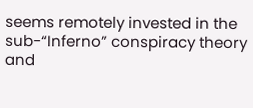seems remotely invested in the sub-“Inferno” conspiracy theory and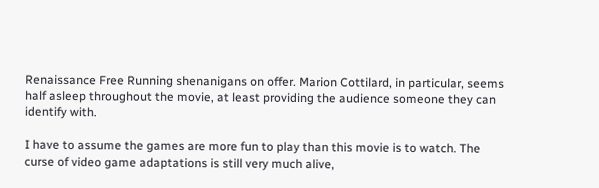Renaissance Free Running shenanigans on offer. Marion Cottilard, in particular, seems half asleep throughout the movie, at least providing the audience someone they can identify with.

I have to assume the games are more fun to play than this movie is to watch. The curse of video game adaptations is still very much alive,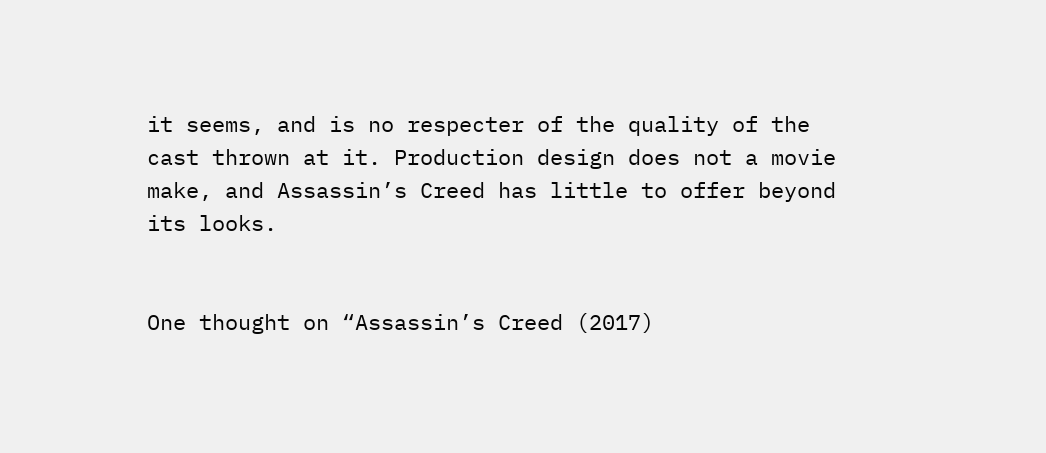it seems, and is no respecter of the quality of the cast thrown at it. Production design does not a movie make, and Assassin’s Creed has little to offer beyond its looks.


One thought on “Assassin’s Creed (2017)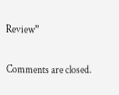Review”

Comments are closed.